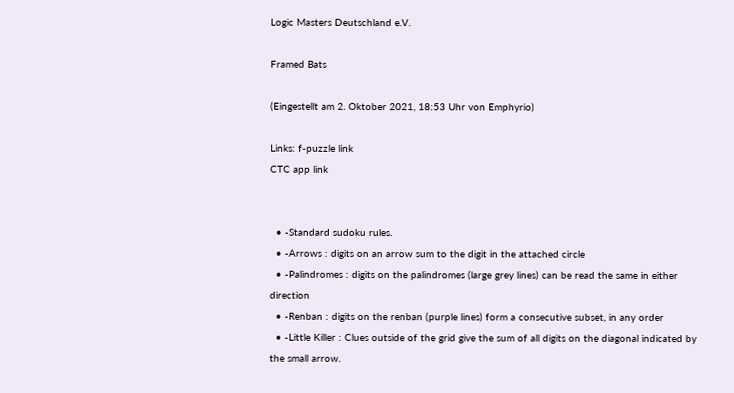Logic Masters Deutschland e.V.

Framed Bats

(Eingestellt am 2. Oktober 2021, 18:53 Uhr von Emphyrio)

Links: f-puzzle link
CTC app link


  • -Standard sudoku rules.
  • -Arrows : digits on an arrow sum to the digit in the attached circle
  • -Palindromes : digits on the palindromes (large grey lines) can be read the same in either direction
  • -Renban : digits on the renban (purple lines) form a consecutive subset, in any order
  • -Little Killer : Clues outside of the grid give the sum of all digits on the diagonal indicated by the small arrow.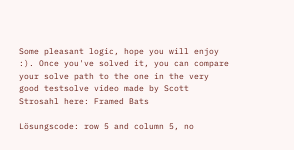Some pleasant logic, hope you will enjoy :). Once you've solved it, you can compare your solve path to the one in the very good testsolve video made by Scott Strosahl here: Framed Bats

Lösungscode: row 5 and column 5, no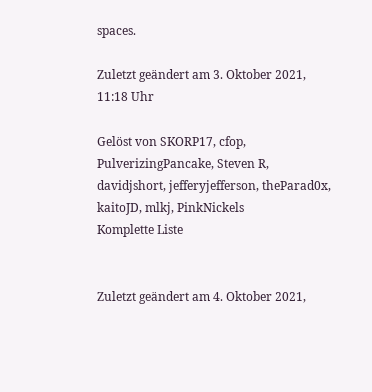spaces.

Zuletzt geändert am 3. Oktober 2021, 11:18 Uhr

Gelöst von SKORP17, cfop, PulverizingPancake, Steven R, davidjshort, jefferyjefferson, theParad0x, kaitoJD, mlkj, PinkNickels
Komplette Liste


Zuletzt geändert am 4. Oktober 2021,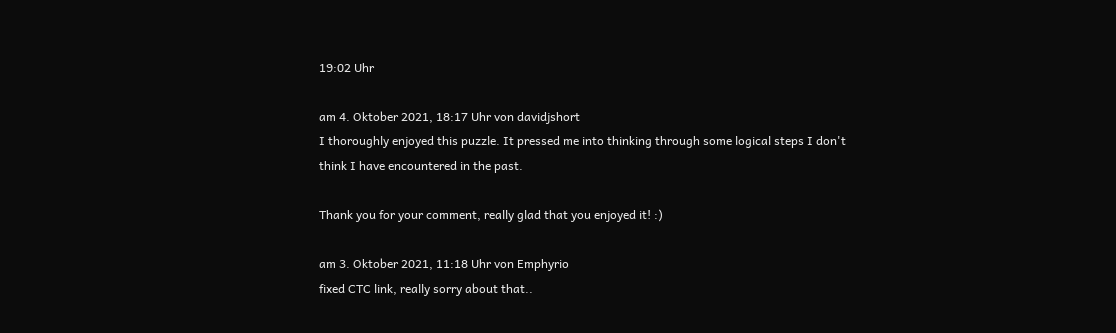19:02 Uhr

am 4. Oktober 2021, 18:17 Uhr von davidjshort
I thoroughly enjoyed this puzzle. It pressed me into thinking through some logical steps I don't think I have encountered in the past.

Thank you for your comment, really glad that you enjoyed it! :)

am 3. Oktober 2021, 11:18 Uhr von Emphyrio
fixed CTC link, really sorry about that..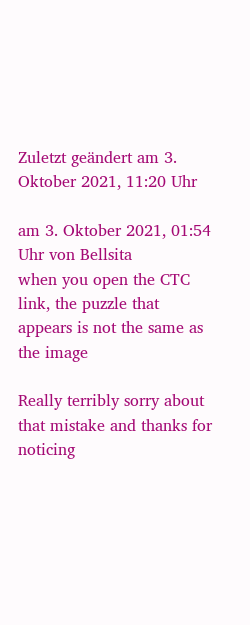Zuletzt geändert am 3. Oktober 2021, 11:20 Uhr

am 3. Oktober 2021, 01:54 Uhr von Bellsita
when you open the CTC link, the puzzle that appears is not the same as the image

Really terribly sorry about that mistake and thanks for noticing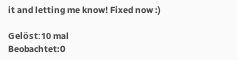it and letting me know! Fixed now :)

Gelöst:10 mal
Beobachtet:0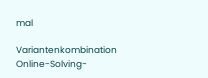mal

Variantenkombination Online-Solving-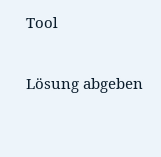Tool

Lösung abgeben